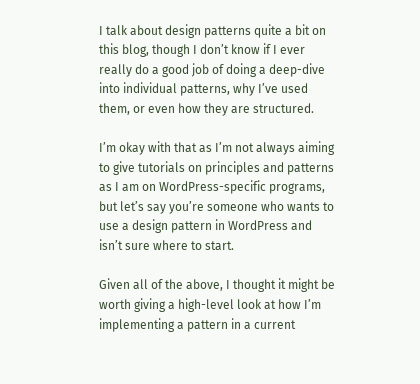I talk about design patterns quite a bit on this blog, though I don’t know if I ever really do a good job of doing a deep-dive into individual patterns, why I’ve used them, or even how they are structured.

I’m okay with that as I’m not always aiming to give tutorials on principles and patterns as I am on WordPress-specific programs, but let’s say you’re someone who wants to use a design pattern in WordPress and isn’t sure where to start.

Given all of the above, I thought it might be worth giving a high-level look at how I’m implementing a pattern in a current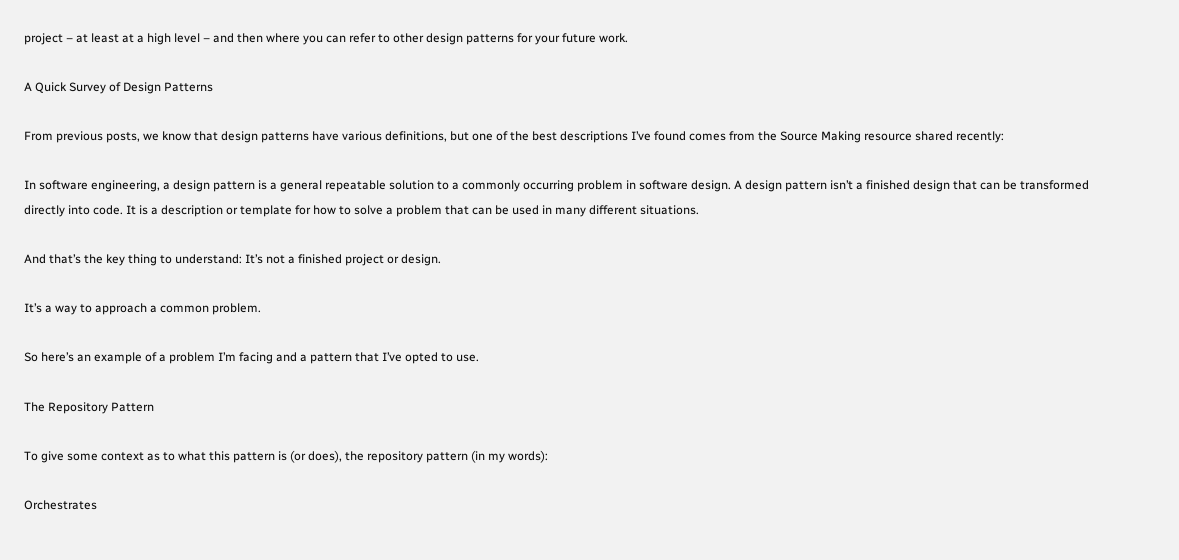project – at least at a high level – and then where you can refer to other design patterns for your future work.

A Quick Survey of Design Patterns

From previous posts, we know that design patterns have various definitions, but one of the best descriptions I’ve found comes from the Source Making resource shared recently:

In software engineering, a design pattern is a general repeatable solution to a commonly occurring problem in software design. A design pattern isn’t a finished design that can be transformed directly into code. It is a description or template for how to solve a problem that can be used in many different situations.

And that’s the key thing to understand: It’s not a finished project or design.

It’s a way to approach a common problem.

So here’s an example of a problem I’m facing and a pattern that I’ve opted to use.

The Repository Pattern

To give some context as to what this pattern is (or does), the repository pattern (in my words):

Orchestrates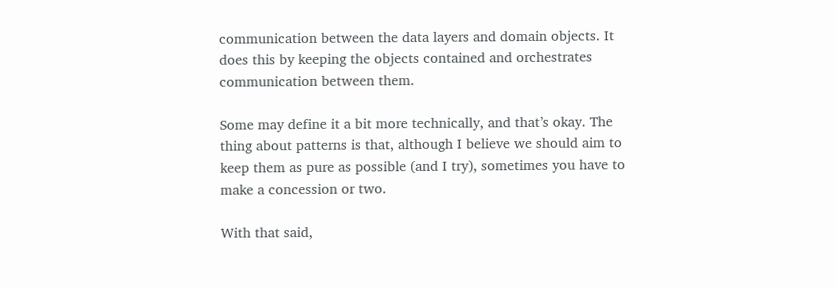communication between the data layers and domain objects. It does this by keeping the objects contained and orchestrates communication between them.

Some may define it a bit more technically, and that’s okay. The thing about patterns is that, although I believe we should aim to keep them as pure as possible (and I try), sometimes you have to make a concession or two.

With that said,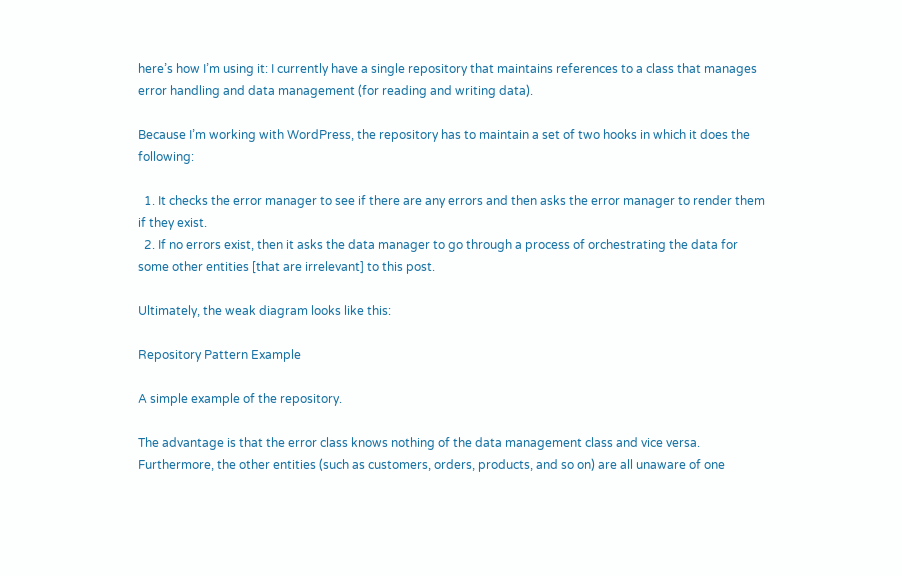here’s how I’m using it: I currently have a single repository that maintains references to a class that manages error handling and data management (for reading and writing data).

Because I’m working with WordPress, the repository has to maintain a set of two hooks in which it does the following:

  1. It checks the error manager to see if there are any errors and then asks the error manager to render them if they exist.
  2. If no errors exist, then it asks the data manager to go through a process of orchestrating the data for some other entities [that are irrelevant] to this post.

Ultimately, the weak diagram looks like this:

Repository Pattern Example

A simple example of the repository.

The advantage is that the error class knows nothing of the data management class and vice versa. Furthermore, the other entities (such as customers, orders, products, and so on) are all unaware of one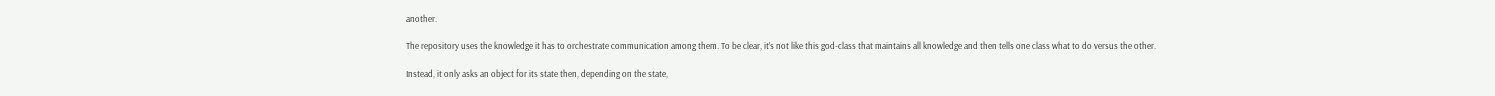another.

The repository uses the knowledge it has to orchestrate communication among them. To be clear, it’s not like this god-class that maintains all knowledge and then tells one class what to do versus the other.

Instead, it only asks an object for its state then, depending on the state,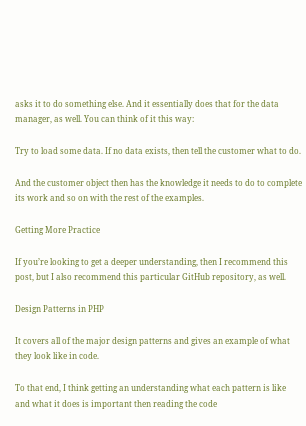asks it to do something else. And it essentially does that for the data manager, as well. You can think of it this way:

Try to load some data. If no data exists, then tell the customer what to do.

And the customer object then has the knowledge it needs to do to complete its work and so on with the rest of the examples.

Getting More Practice

If you’re looking to get a deeper understanding, then I recommend this post, but I also recommend this particular GitHub repository, as well.

Design Patterns in PHP

It covers all of the major design patterns and gives an example of what they look like in code.

To that end, I think getting an understanding what each pattern is like and what it does is important then reading the code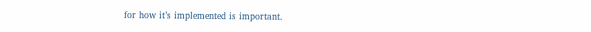for how it’s implemented is important.